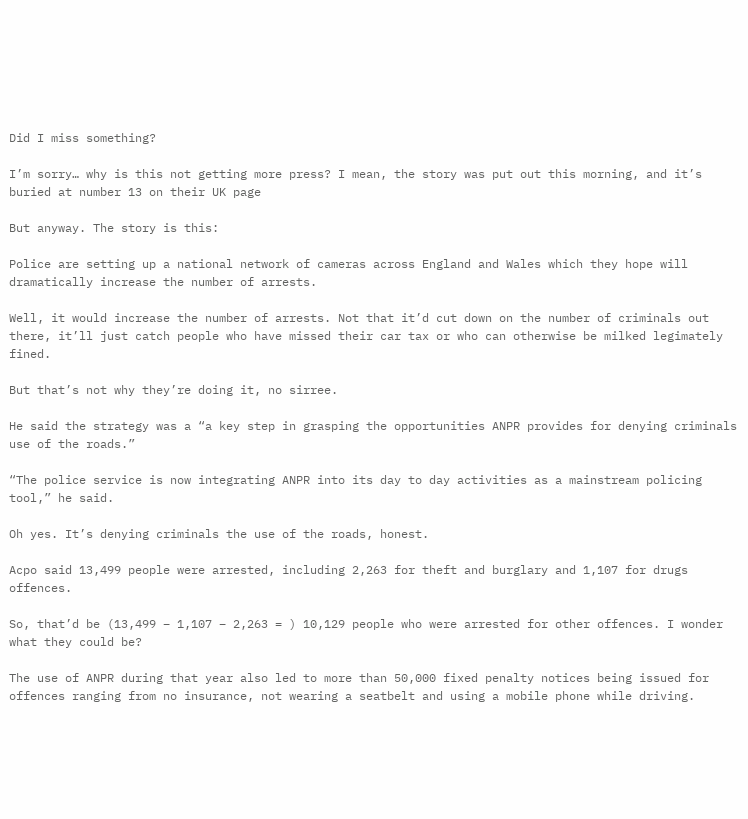Did I miss something?

I’m sorry… why is this not getting more press? I mean, the story was put out this morning, and it’s buried at number 13 on their UK page

But anyway. The story is this:

Police are setting up a national network of cameras across England and Wales which they hope will dramatically increase the number of arrests.

Well, it would increase the number of arrests. Not that it’d cut down on the number of criminals out there, it’ll just catch people who have missed their car tax or who can otherwise be milked legimately fined.

But that’s not why they’re doing it, no sirree.

He said the strategy was a “a key step in grasping the opportunities ANPR provides for denying criminals use of the roads.”

“The police service is now integrating ANPR into its day to day activities as a mainstream policing tool,” he said.

Oh yes. It’s denying criminals the use of the roads, honest.

Acpo said 13,499 people were arrested, including 2,263 for theft and burglary and 1,107 for drugs offences.

So, that’d be (13,499 – 1,107 – 2,263 = ) 10,129 people who were arrested for other offences. I wonder what they could be?

The use of ANPR during that year also led to more than 50,000 fixed penalty notices being issued for offences ranging from no insurance, not wearing a seatbelt and using a mobile phone while driving.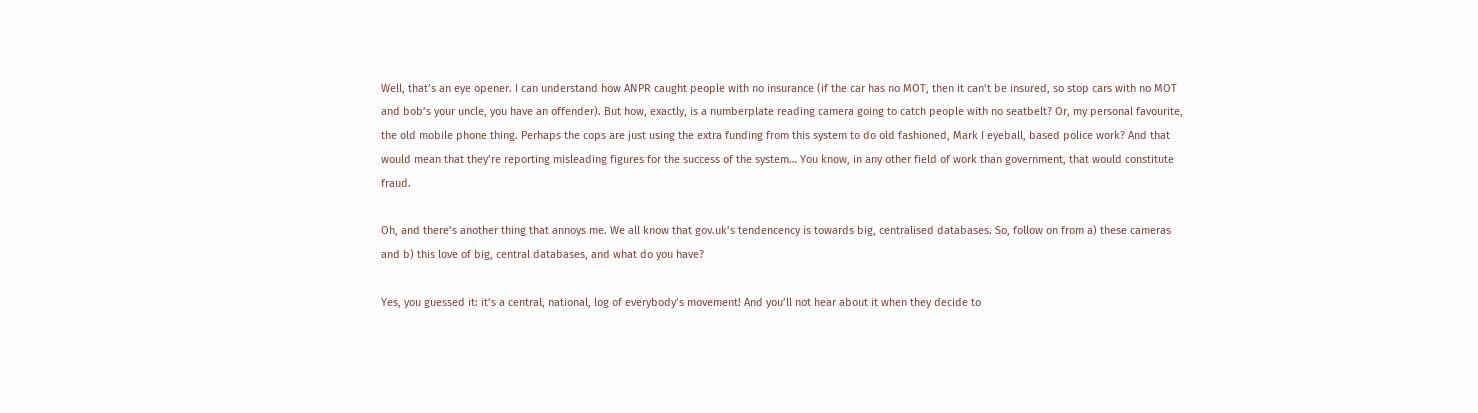Well, that’s an eye opener. I can understand how ANPR caught people with no insurance (if the car has no MOT, then it can’t be insured, so stop cars with no MOT and bob’s your uncle, you have an offender). But how, exactly, is a numberplate reading camera going to catch people with no seatbelt? Or, my personal favourite, the old mobile phone thing. Perhaps the cops are just using the extra funding from this system to do old fashioned, Mark I eyeball, based police work? And that would mean that they’re reporting misleading figures for the success of the system… You know, in any other field of work than government, that would constitute fraud.

Oh, and there’s another thing that annoys me. We all know that gov.uk’s tendencency is towards big, centralised databases. So, follow on from a) these cameras and b) this love of big, central databases, and what do you have?

Yes, you guessed it: it’s a central, national, log of everybody’s movement! And you’ll not hear about it when they decide to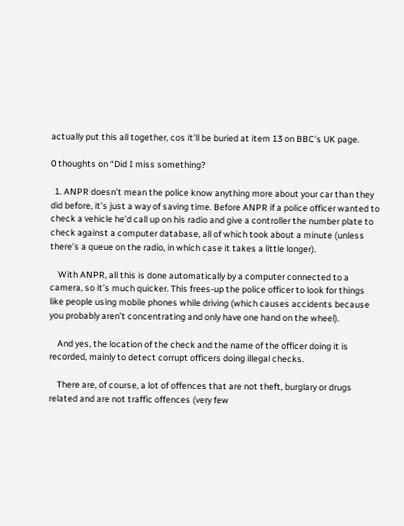actually put this all together, cos it’ll be buried at item 13 on BBC’s UK page.

0 thoughts on “Did I miss something?

  1. ANPR doesn’t mean the police know anything more about your car than they did before, it’s just a way of saving time. Before ANPR if a police officer wanted to check a vehicle he’d call up on his radio and give a controller the number plate to check against a computer database, all of which took about a minute (unless there’s a queue on the radio, in which case it takes a little longer).

    With ANPR, all this is done automatically by a computer connected to a camera, so it’s much quicker. This frees-up the police officer to look for things like people using mobile phones while driving (which causes accidents because you probably aren’t concentrating and only have one hand on the wheel).

    And yes, the location of the check and the name of the officer doing it is recorded, mainly to detect corrupt officers doing illegal checks.

    There are, of course, a lot of offences that are not theft, burglary or drugs related and are not traffic offences (very few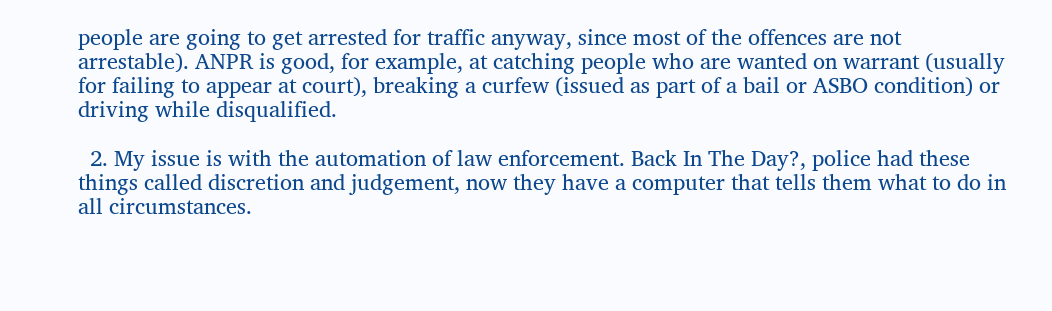people are going to get arrested for traffic anyway, since most of the offences are not arrestable). ANPR is good, for example, at catching people who are wanted on warrant (usually for failing to appear at court), breaking a curfew (issued as part of a bail or ASBO condition) or driving while disqualified.

  2. My issue is with the automation of law enforcement. Back In The Day?, police had these things called discretion and judgement, now they have a computer that tells them what to do in all circumstances.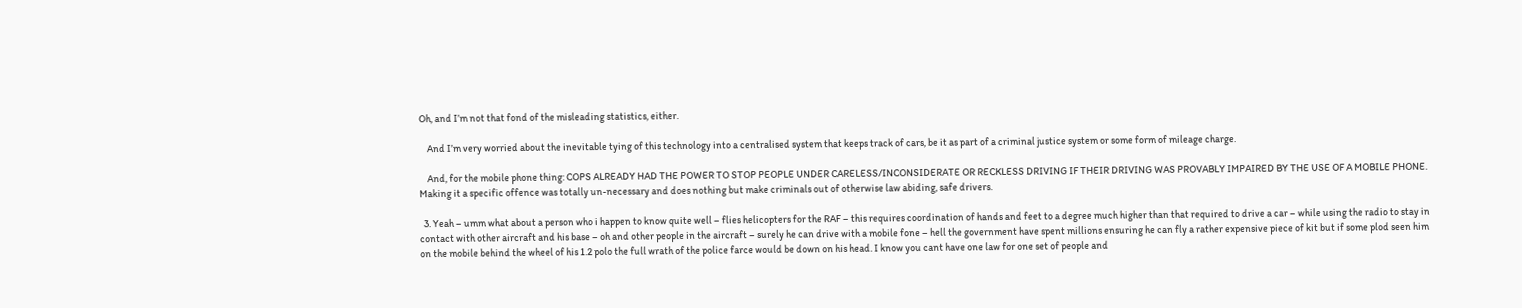Oh, and I’m not that fond of the misleading statistics, either.

    And I’m very worried about the inevitable tying of this technology into a centralised system that keeps track of cars, be it as part of a criminal justice system or some form of mileage charge.

    And, for the mobile phone thing: COPS ALREADY HAD THE POWER TO STOP PEOPLE UNDER CARELESS/INCONSIDERATE OR RECKLESS DRIVING IF THEIR DRIVING WAS PROVABLY IMPAIRED BY THE USE OF A MOBILE PHONE. Making it a specific offence was totally un-necessary and does nothing but make criminals out of otherwise law abiding, safe drivers.

  3. Yeah – umm what about a person who i happen to know quite well – flies helicopters for the RAF – this requires coordination of hands and feet to a degree much higher than that required to drive a car – while using the radio to stay in contact with other aircraft and his base – oh and other people in the aircraft – surely he can drive with a mobile fone – hell the government have spent millions ensuring he can fly a rather expensive piece of kit but if some plod seen him on the mobile behind the wheel of his 1.2 polo the full wrath of the police farce would be down on his head. I know you cant have one law for one set of people and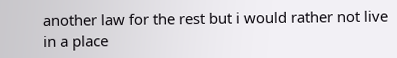another law for the rest but i would rather not live in a place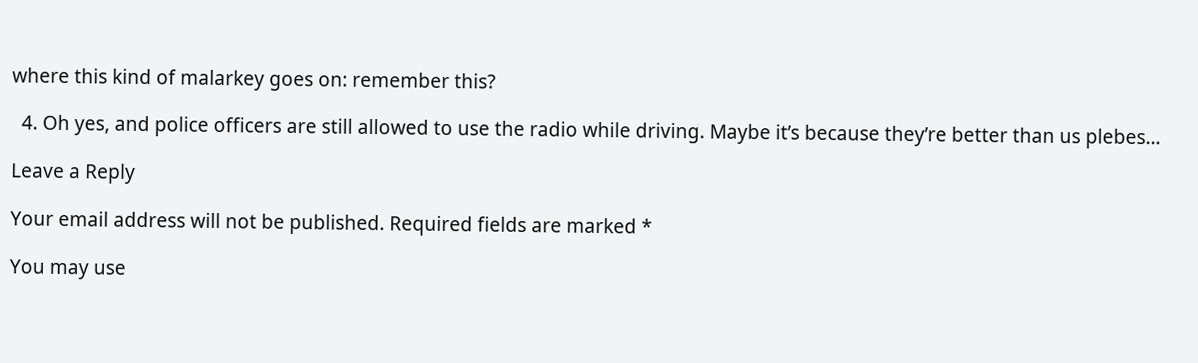where this kind of malarkey goes on: remember this?

  4. Oh yes, and police officers are still allowed to use the radio while driving. Maybe it’s because they’re better than us plebes…

Leave a Reply

Your email address will not be published. Required fields are marked *

You may use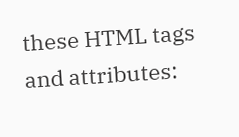these HTML tags and attributes: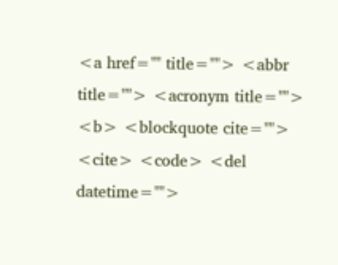<a href="" title=""> <abbr title=""> <acronym title=""> <b> <blockquote cite=""> <cite> <code> <del datetime="">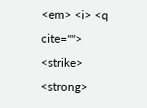<em> <i> <q cite=""> <strike> <strong>